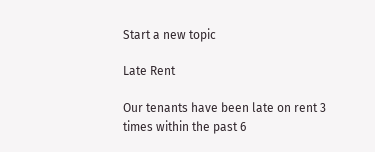Start a new topic

Late Rent

Our tenants have been late on rent 3 times within the past 6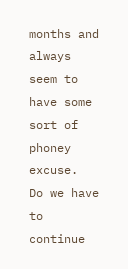months and always seem to have some sort of phoney excuse.  Do we have to continue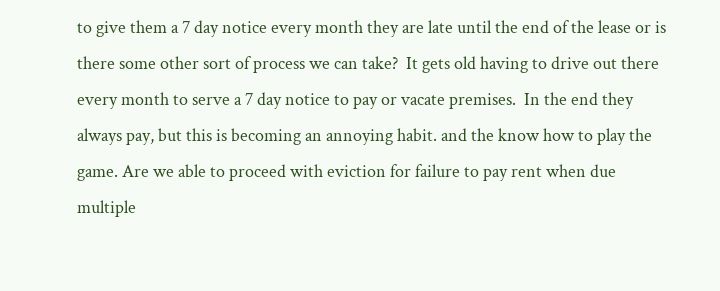to give them a 7 day notice every month they are late until the end of the lease or is there some other sort of process we can take?  It gets old having to drive out there every month to serve a 7 day notice to pay or vacate premises.  In the end they always pay, but this is becoming an annoying habit. and the know how to play the game. Are we able to proceed with eviction for failure to pay rent when due multiple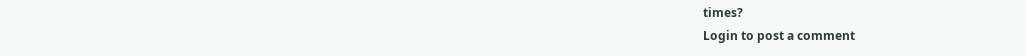times?
Login to post a comment